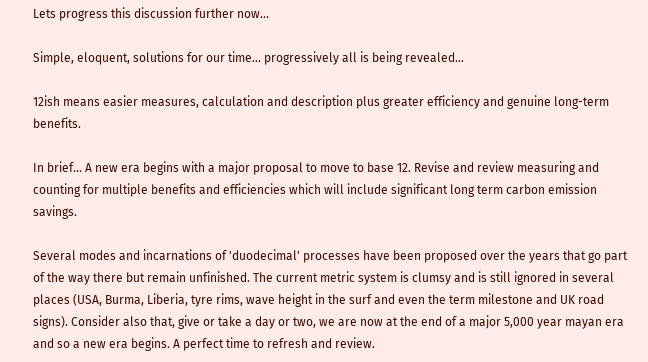Lets progress this discussion further now...

Simple, eloquent, solutions for our time... progressively all is being revealed...

12ish means easier measures, calculation and description plus greater efficiency and genuine long-term benefits.

In brief... A new era begins with a major proposal to move to base 12. Revise and review measuring and counting for multiple benefits and efficiencies which will include significant long term carbon emission savings.

Several modes and incarnations of 'duodecimal' processes have been proposed over the years that go part of the way there but remain unfinished. The current metric system is clumsy and is still ignored in several places (USA, Burma, Liberia, tyre rims, wave height in the surf and even the term milestone and UK road signs). Consider also that, give or take a day or two, we are now at the end of a major 5,000 year mayan era and so a new era begins. A perfect time to refresh and review.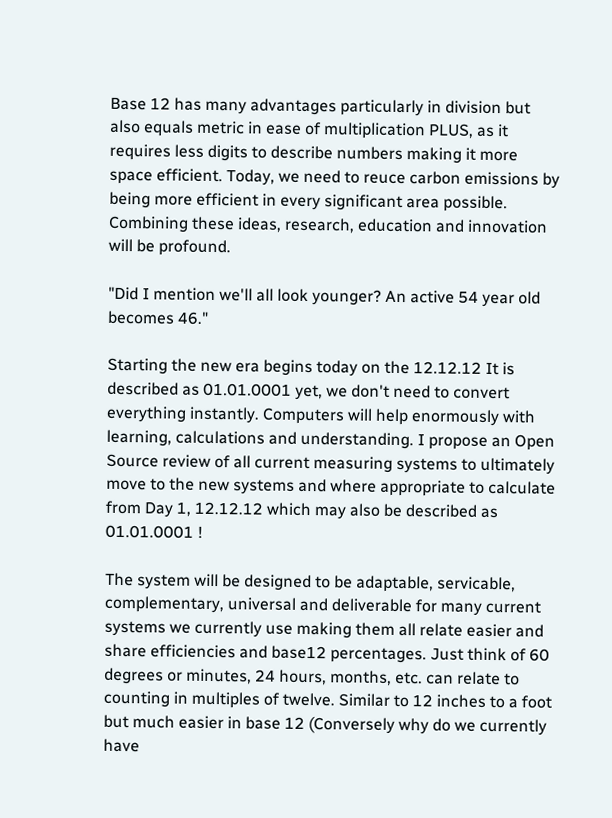Base 12 has many advantages particularly in division but also equals metric in ease of multiplication PLUS, as it requires less digits to describe numbers making it more space efficient. Today, we need to reuce carbon emissions by being more efficient in every significant area possible. Combining these ideas, research, education and innovation will be profound.

"Did I mention we'll all look younger? An active 54 year old becomes 46."

Starting the new era begins today on the 12.12.12 It is described as 01.01.0001 yet, we don't need to convert everything instantly. Computers will help enormously with learning, calculations and understanding. I propose an Open Source review of all current measuring systems to ultimately move to the new systems and where appropriate to calculate from Day 1, 12.12.12 which may also be described as 01.01.0001 !

The system will be designed to be adaptable, servicable, complementary, universal and deliverable for many current systems we currently use making them all relate easier and share efficiencies and base12 percentages. Just think of 60 degrees or minutes, 24 hours, months, etc. can relate to counting in multiples of twelve. Similar to 12 inches to a foot but much easier in base 12 (Conversely why do we currently have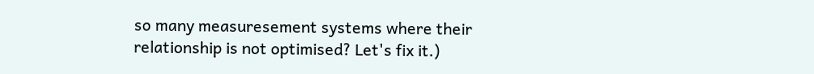so many measuresement systems where their relationship is not optimised? Let's fix it.)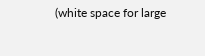(white space for large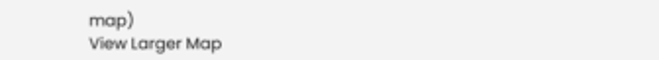map)
View Larger Map